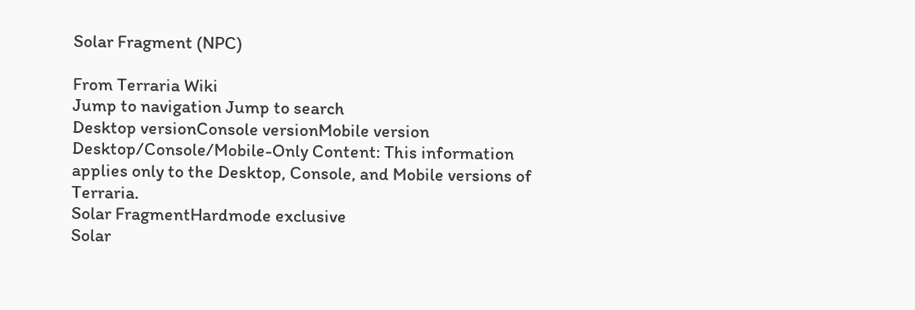Solar Fragment (NPC)

From Terraria Wiki
Jump to navigation Jump to search
Desktop versionConsole versionMobile version
Desktop/Console/Mobile-Only Content: This information applies only to the Desktop, Console, and Mobile versions of Terraria.
Solar FragmentHardmode exclusive
Solar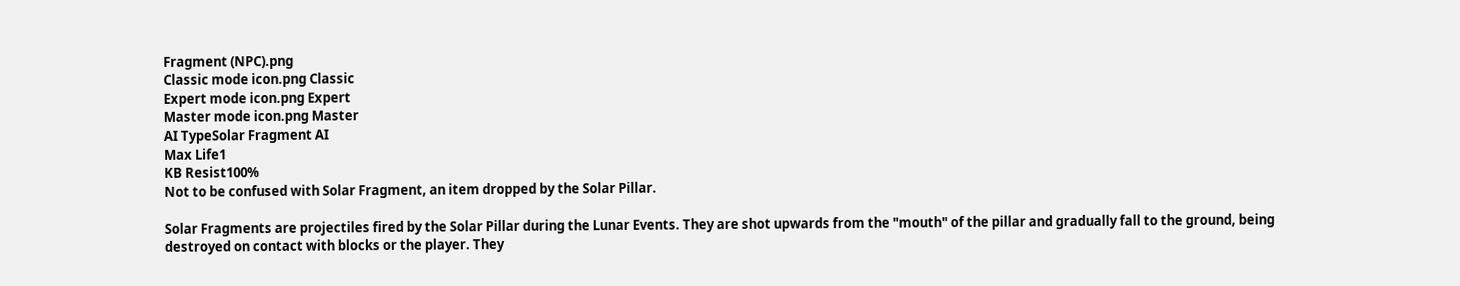Fragment (NPC).png
Classic mode icon.png Classic
Expert mode icon.png Expert
Master mode icon.png Master
AI TypeSolar Fragment AI
Max Life1
KB Resist100%
Not to be confused with Solar Fragment, an item dropped by the Solar Pillar.

Solar Fragments are projectiles fired by the Solar Pillar during the Lunar Events. They are shot upwards from the "mouth" of the pillar and gradually fall to the ground, being destroyed on contact with blocks or the player. They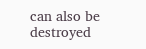can also be destroyed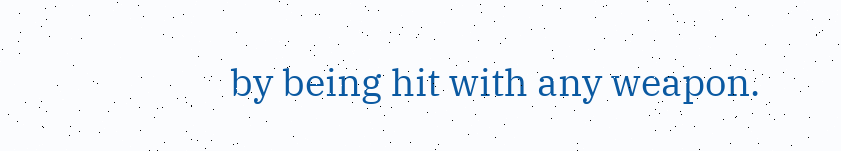by being hit with any weapon.